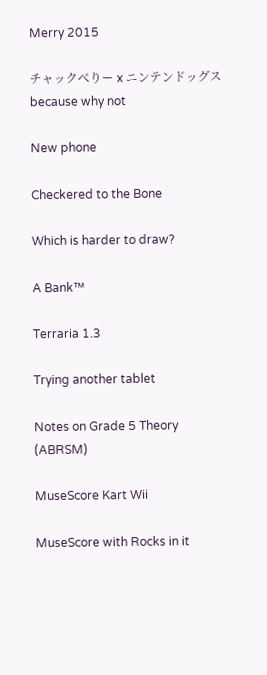Merry 2015

チャックべりー x ニンテンドッグス because why not

New phone

Checkered to the Bone

Which is harder to draw?

A Bank™

Terraria 1.3

Trying another tablet

Notes on Grade 5 Theory (ABRSM)

MuseScore Kart Wii

MuseScore with Rocks in it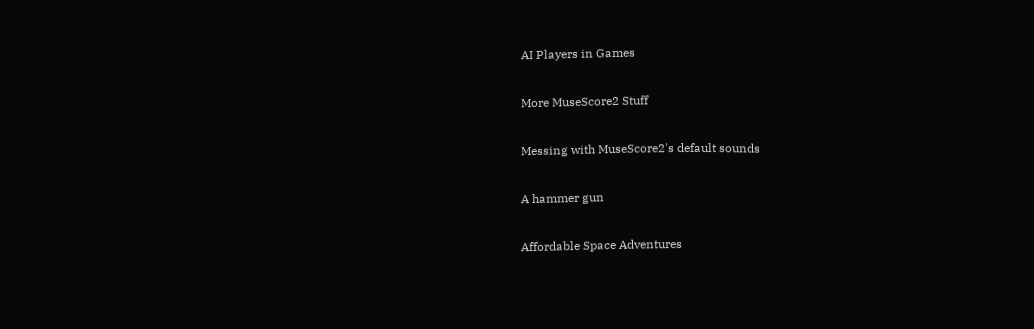AI Players in Games

More MuseScore2 Stuff

Messing with MuseScore2's default sounds

A hammer gun

Affordable Space Adventures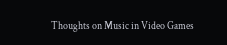Thoughts on Music in Video Games